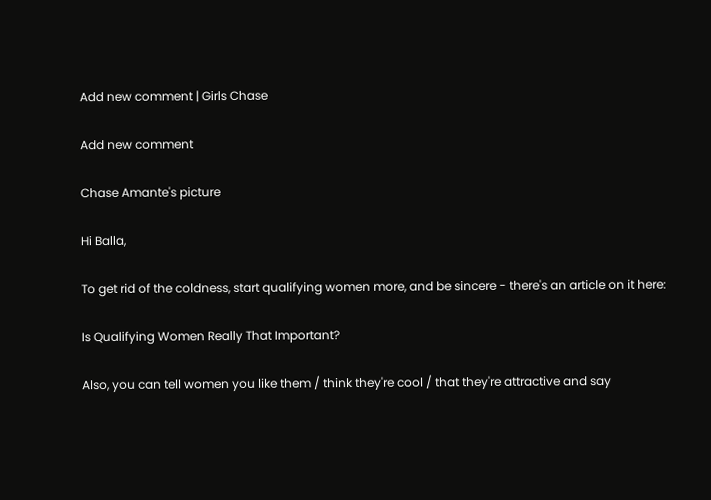Add new comment | Girls Chase

Add new comment

Chase Amante's picture

Hi Balla,

To get rid of the coldness, start qualifying women more, and be sincere - there's an article on it here:

Is Qualifying Women Really That Important?

Also, you can tell women you like them / think they're cool / that they're attractive and say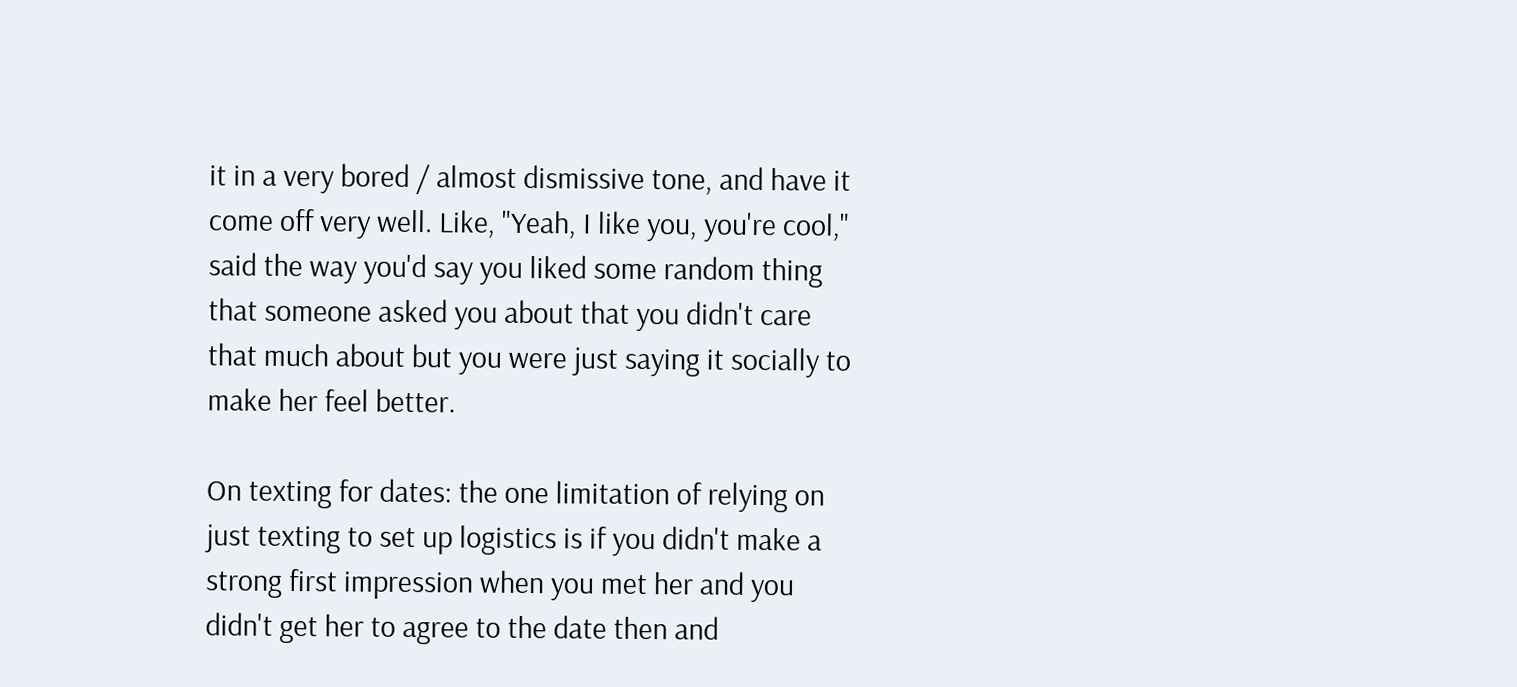it in a very bored / almost dismissive tone, and have it come off very well. Like, "Yeah, I like you, you're cool," said the way you'd say you liked some random thing that someone asked you about that you didn't care that much about but you were just saying it socially to make her feel better.

On texting for dates: the one limitation of relying on just texting to set up logistics is if you didn't make a strong first impression when you met her and you didn't get her to agree to the date then and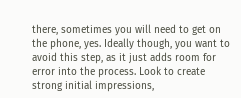there, sometimes you will need to get on the phone, yes. Ideally though, you want to avoid this step, as it just adds room for error into the process. Look to create strong initial impressions,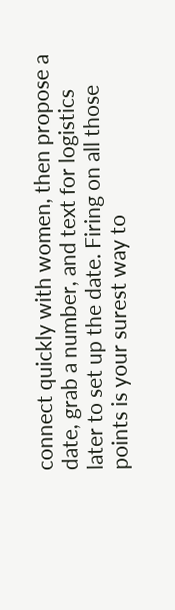connect quickly with women, then propose a date, grab a number, and text for logistics later to set up the date. Firing on all those points is your surest way to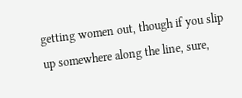getting women out, though if you slip up somewhere along the line, sure,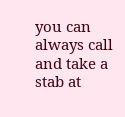you can always call and take a stab at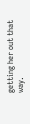getting her out that way.